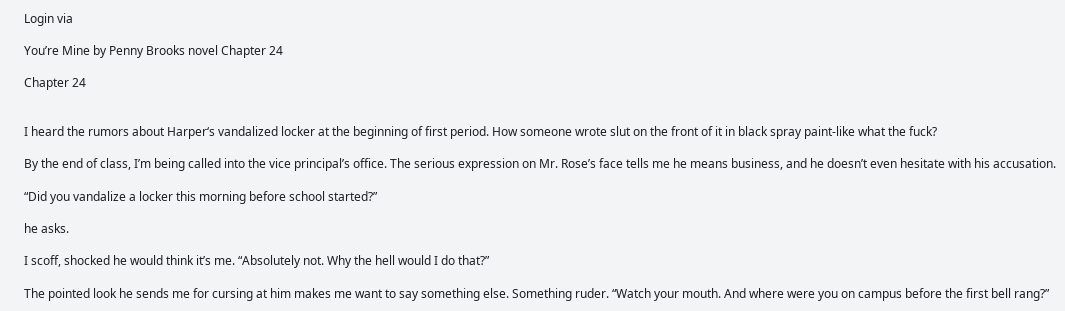Login via

You’re Mine by Penny Brooks novel Chapter 24

Chapter 24


I heard the rumors about Harper‘s vandalized locker at the beginning of first period. How someone wrote slut on the front of it in black spray paint-like what the fuck?

By the end of class, I’m being called into the vice principal’s office. The serious expression on Mr. Rose’s face tells me he means business, and he doesn’t even hesitate with his accusation.

“Did you vandalize a locker this morning before school started?”

he asks.

I scoff, shocked he would think it’s me. “Absolutely not. Why the hell would I do that?”

The pointed look he sends me for cursing at him makes me want to say something else. Something ruder. “Watch your mouth. And where were you on campus before the first bell rang?”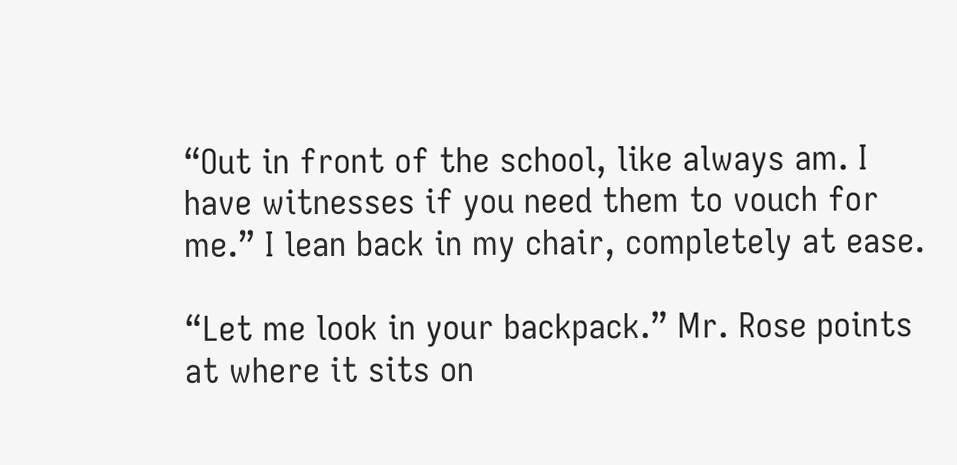“Out in front of the school, like always am. I have witnesses if you need them to vouch for me.” I lean back in my chair, completely at ease.

“Let me look in your backpack.” Mr. Rose points at where it sits on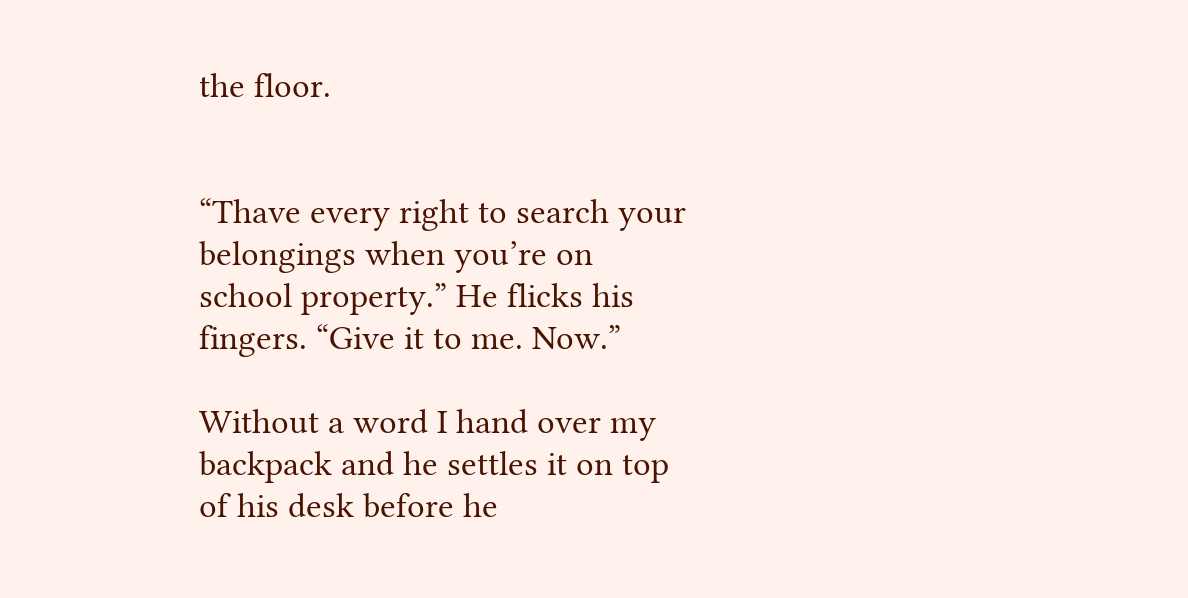the floor.


“Thave every right to search your belongings when you’re on school property.” He flicks his fingers. “Give it to me. Now.”

Without a word I hand over my backpack and he settles it on top of his desk before he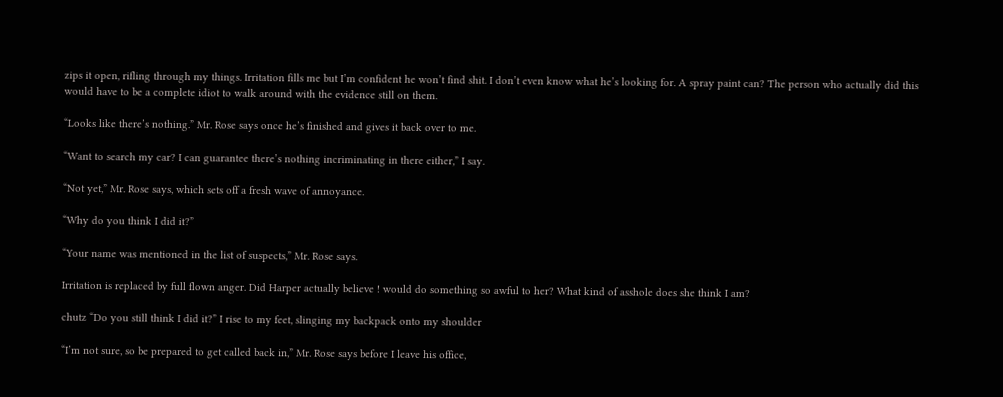zips it open, rifling through my things. Irritation fills me but I’m confident he won’t find shit. I don’t even know what he’s looking for. A spray paint can? The person who actually did this would have to be a complete idiot to walk around with the evidence still on them.

“Looks like there’s nothing.” Mr. Rose says once he’s finished and gives it back over to me.

“Want to search my car? I can guarantee there’s nothing incriminating in there either,” I say.

“Not yet,” Mr. Rose says, which sets off a fresh wave of annoyance.

“Why do you think I did it?”

“Your name was mentioned in the list of suspects,” Mr. Rose says.

Irritation is replaced by full flown anger. Did Harper actually believe ! would do something so awful to her? What kind of asshole does she think I am?

chutz “Do you still think I did it?” I rise to my feet, slinging my backpack onto my shoulder

“I’m not sure, so be prepared to get called back in,” Mr. Rose says before I leave his office,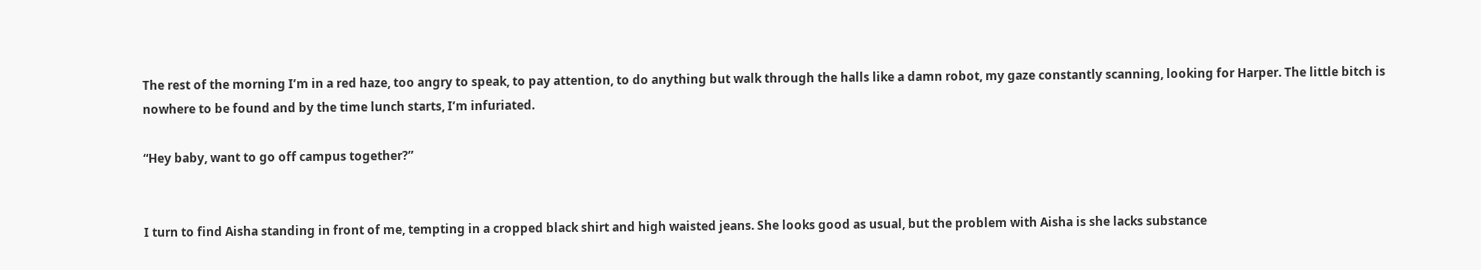The rest of the morning I’m in a red haze, too angry to speak, to pay attention, to do anything but walk through the halls like a damn robot, my gaze constantly scanning, looking for Harper. The little bitch is nowhere to be found and by the time lunch starts, I’m infuriated.

“Hey baby, want to go off campus together?”


I turn to find Aisha standing in front of me, tempting in a cropped black shirt and high waisted jeans. She looks good as usual, but the problem with Aisha is she lacks substance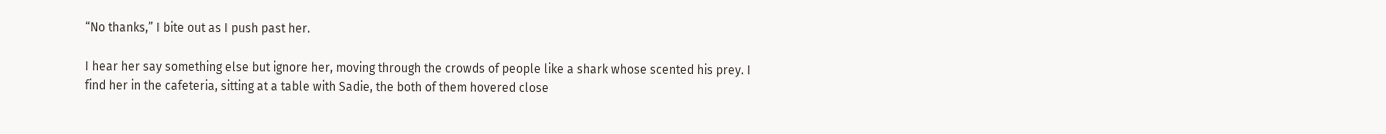“No thanks,” I bite out as I push past her.

I hear her say something else but ignore her, moving through the crowds of people like a shark whose scented his prey. I find her in the cafeteria, sitting at a table with Sadie, the both of them hovered close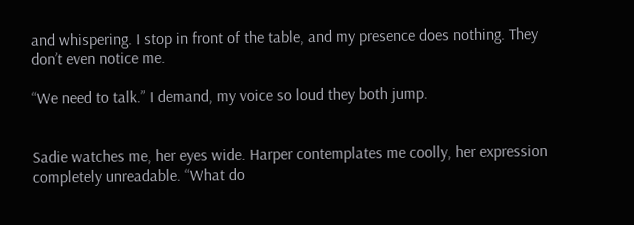and whispering. I stop in front of the table, and my presence does nothing. They don’t even notice me.

“We need to talk.” I demand, my voice so loud they both jump.


Sadie watches me, her eyes wide. Harper contemplates me coolly, her expression completely unreadable. “What do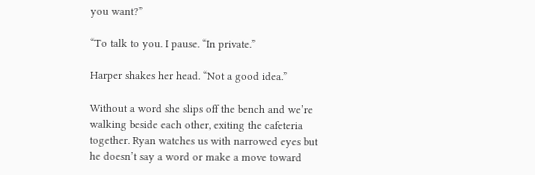you want?”

“To talk to you. I pause. “In private.”

Harper shakes her head. “Not a good idea.”

Without a word she slips off the bench and we’re walking beside each other, exiting the cafeteria together. Ryan watches us with narrowed eyes but he doesn’t say a word or make a move toward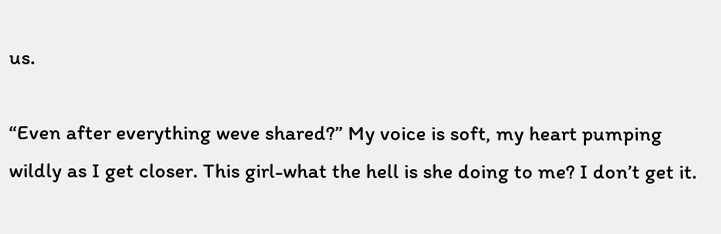us.

“Even after everything weve shared?” My voice is soft, my heart pumping wildly as I get closer. This girl-what the hell is she doing to me? I don’t get it.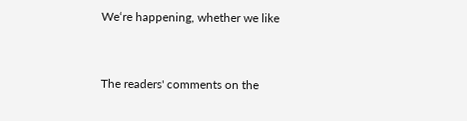We‘re happening, whether we like


The readers' comments on the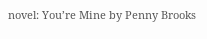novel: You’re Mine by Penny Brooks